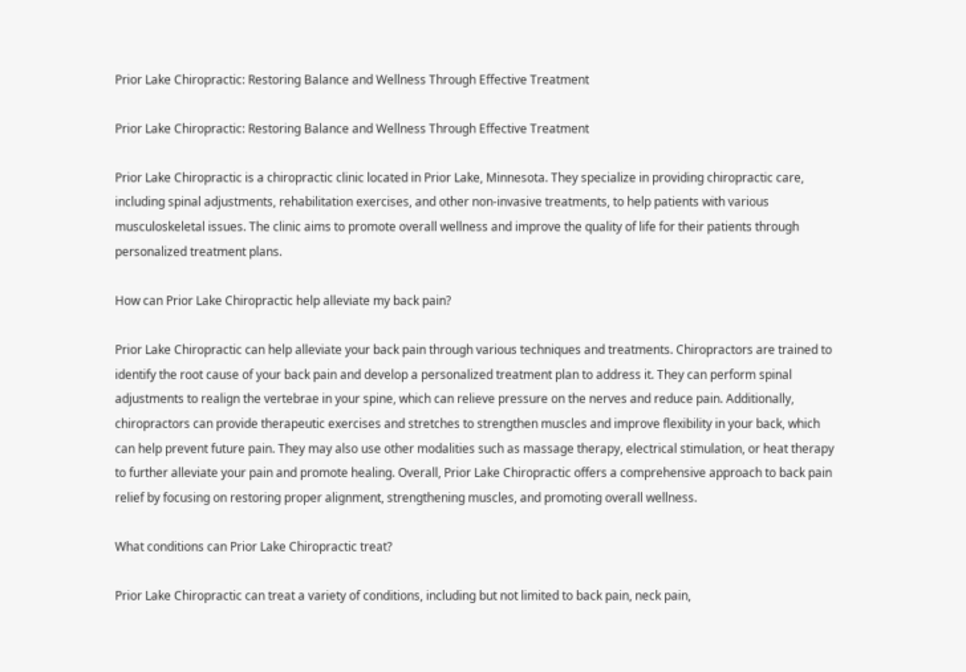Prior Lake Chiropractic: Restoring Balance and Wellness Through Effective Treatment

Prior Lake Chiropractic: Restoring Balance and Wellness Through Effective Treatment

Prior Lake Chiropractic is a chiropractic clinic located in Prior Lake, Minnesota. They specialize in providing chiropractic care, including spinal adjustments, rehabilitation exercises, and other non-invasive treatments, to help patients with various musculoskeletal issues. The clinic aims to promote overall wellness and improve the quality of life for their patients through personalized treatment plans.

How can Prior Lake Chiropractic help alleviate my back pain?

Prior Lake Chiropractic can help alleviate your back pain through various techniques and treatments. Chiropractors are trained to identify the root cause of your back pain and develop a personalized treatment plan to address it. They can perform spinal adjustments to realign the vertebrae in your spine, which can relieve pressure on the nerves and reduce pain. Additionally, chiropractors can provide therapeutic exercises and stretches to strengthen muscles and improve flexibility in your back, which can help prevent future pain. They may also use other modalities such as massage therapy, electrical stimulation, or heat therapy to further alleviate your pain and promote healing. Overall, Prior Lake Chiropractic offers a comprehensive approach to back pain relief by focusing on restoring proper alignment, strengthening muscles, and promoting overall wellness.

What conditions can Prior Lake Chiropractic treat?

Prior Lake Chiropractic can treat a variety of conditions, including but not limited to back pain, neck pain,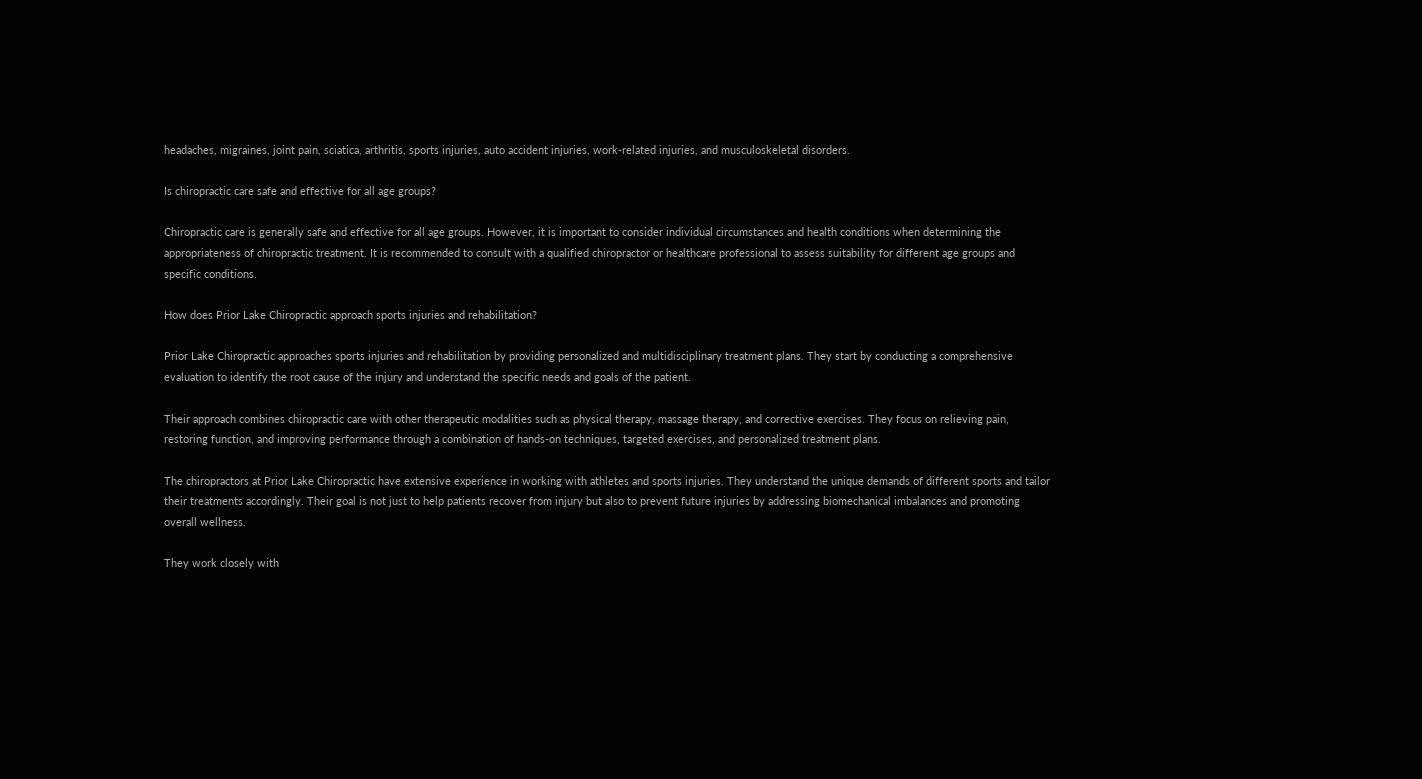headaches, migraines, joint pain, sciatica, arthritis, sports injuries, auto accident injuries, work-related injuries, and musculoskeletal disorders.

Is chiropractic care safe and effective for all age groups?

Chiropractic care is generally safe and effective for all age groups. However, it is important to consider individual circumstances and health conditions when determining the appropriateness of chiropractic treatment. It is recommended to consult with a qualified chiropractor or healthcare professional to assess suitability for different age groups and specific conditions.

How does Prior Lake Chiropractic approach sports injuries and rehabilitation?

Prior Lake Chiropractic approaches sports injuries and rehabilitation by providing personalized and multidisciplinary treatment plans. They start by conducting a comprehensive evaluation to identify the root cause of the injury and understand the specific needs and goals of the patient.

Their approach combines chiropractic care with other therapeutic modalities such as physical therapy, massage therapy, and corrective exercises. They focus on relieving pain, restoring function, and improving performance through a combination of hands-on techniques, targeted exercises, and personalized treatment plans.

The chiropractors at Prior Lake Chiropractic have extensive experience in working with athletes and sports injuries. They understand the unique demands of different sports and tailor their treatments accordingly. Their goal is not just to help patients recover from injury but also to prevent future injuries by addressing biomechanical imbalances and promoting overall wellness.

They work closely with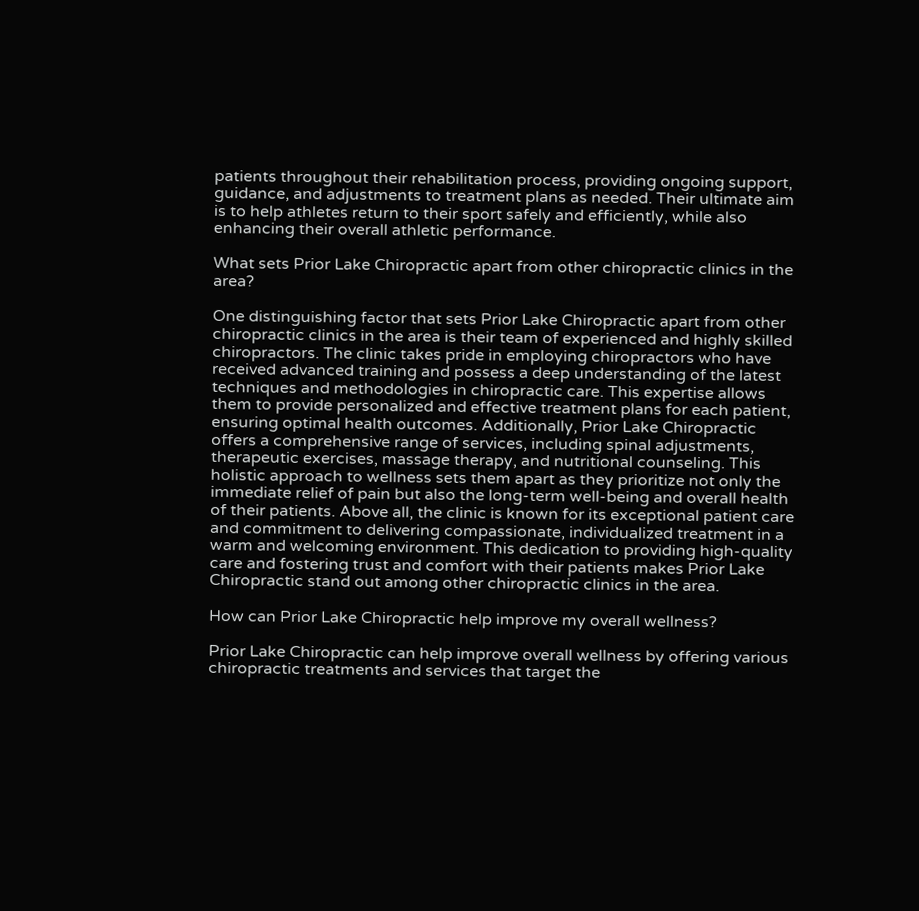patients throughout their rehabilitation process, providing ongoing support, guidance, and adjustments to treatment plans as needed. Their ultimate aim is to help athletes return to their sport safely and efficiently, while also enhancing their overall athletic performance.

What sets Prior Lake Chiropractic apart from other chiropractic clinics in the area?

One distinguishing factor that sets Prior Lake Chiropractic apart from other chiropractic clinics in the area is their team of experienced and highly skilled chiropractors. The clinic takes pride in employing chiropractors who have received advanced training and possess a deep understanding of the latest techniques and methodologies in chiropractic care. This expertise allows them to provide personalized and effective treatment plans for each patient, ensuring optimal health outcomes. Additionally, Prior Lake Chiropractic offers a comprehensive range of services, including spinal adjustments, therapeutic exercises, massage therapy, and nutritional counseling. This holistic approach to wellness sets them apart as they prioritize not only the immediate relief of pain but also the long-term well-being and overall health of their patients. Above all, the clinic is known for its exceptional patient care and commitment to delivering compassionate, individualized treatment in a warm and welcoming environment. This dedication to providing high-quality care and fostering trust and comfort with their patients makes Prior Lake Chiropractic stand out among other chiropractic clinics in the area.

How can Prior Lake Chiropractic help improve my overall wellness?

Prior Lake Chiropractic can help improve overall wellness by offering various chiropractic treatments and services that target the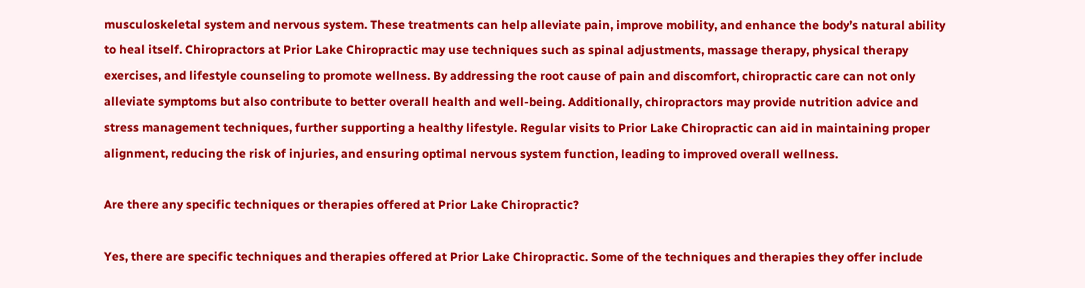musculoskeletal system and nervous system. These treatments can help alleviate pain, improve mobility, and enhance the body’s natural ability to heal itself. Chiropractors at Prior Lake Chiropractic may use techniques such as spinal adjustments, massage therapy, physical therapy exercises, and lifestyle counseling to promote wellness. By addressing the root cause of pain and discomfort, chiropractic care can not only alleviate symptoms but also contribute to better overall health and well-being. Additionally, chiropractors may provide nutrition advice and stress management techniques, further supporting a healthy lifestyle. Regular visits to Prior Lake Chiropractic can aid in maintaining proper alignment, reducing the risk of injuries, and ensuring optimal nervous system function, leading to improved overall wellness.

Are there any specific techniques or therapies offered at Prior Lake Chiropractic?

Yes, there are specific techniques and therapies offered at Prior Lake Chiropractic. Some of the techniques and therapies they offer include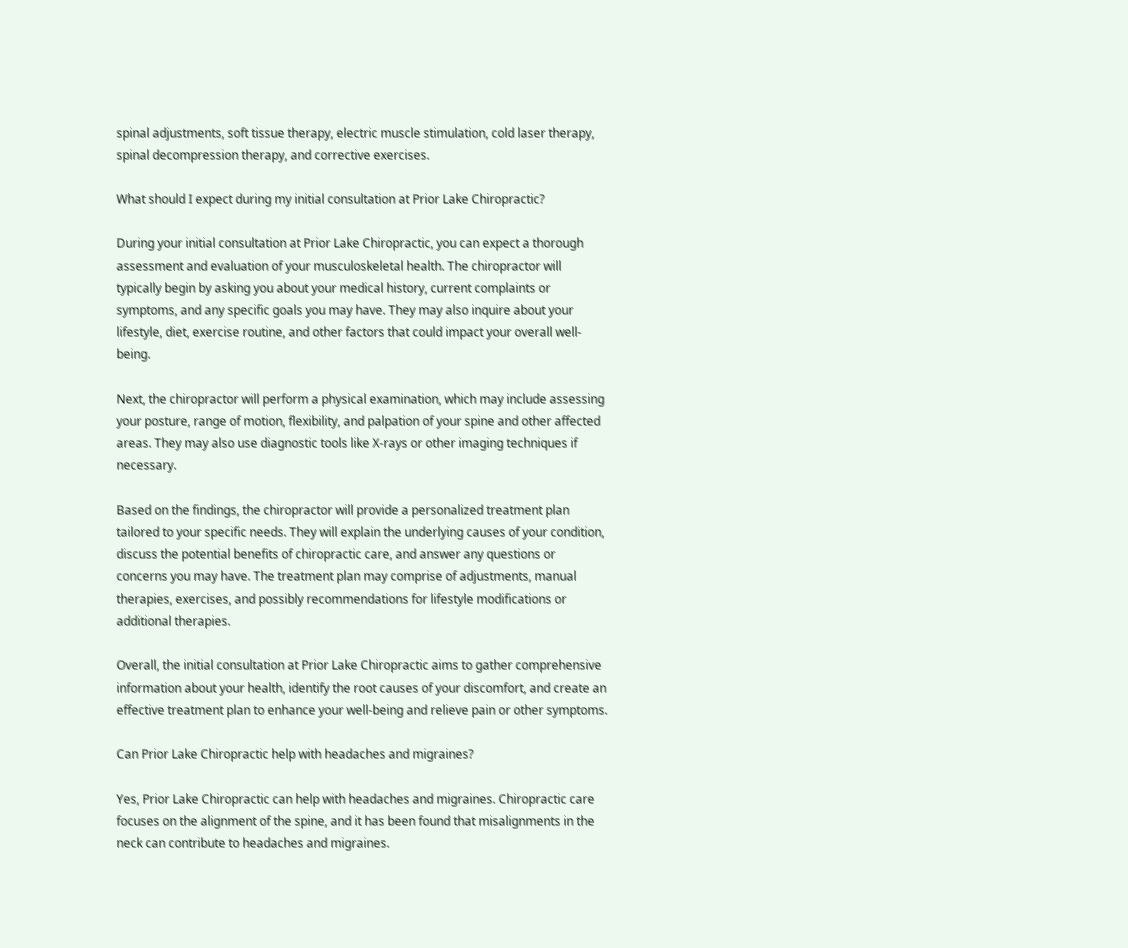spinal adjustments, soft tissue therapy, electric muscle stimulation, cold laser therapy, spinal decompression therapy, and corrective exercises.

What should I expect during my initial consultation at Prior Lake Chiropractic?

During your initial consultation at Prior Lake Chiropractic, you can expect a thorough assessment and evaluation of your musculoskeletal health. The chiropractor will typically begin by asking you about your medical history, current complaints or symptoms, and any specific goals you may have. They may also inquire about your lifestyle, diet, exercise routine, and other factors that could impact your overall well-being.

Next, the chiropractor will perform a physical examination, which may include assessing your posture, range of motion, flexibility, and palpation of your spine and other affected areas. They may also use diagnostic tools like X-rays or other imaging techniques if necessary.

Based on the findings, the chiropractor will provide a personalized treatment plan tailored to your specific needs. They will explain the underlying causes of your condition, discuss the potential benefits of chiropractic care, and answer any questions or concerns you may have. The treatment plan may comprise of adjustments, manual therapies, exercises, and possibly recommendations for lifestyle modifications or additional therapies.

Overall, the initial consultation at Prior Lake Chiropractic aims to gather comprehensive information about your health, identify the root causes of your discomfort, and create an effective treatment plan to enhance your well-being and relieve pain or other symptoms.

Can Prior Lake Chiropractic help with headaches and migraines?

Yes, Prior Lake Chiropractic can help with headaches and migraines. Chiropractic care focuses on the alignment of the spine, and it has been found that misalignments in the neck can contribute to headaches and migraines.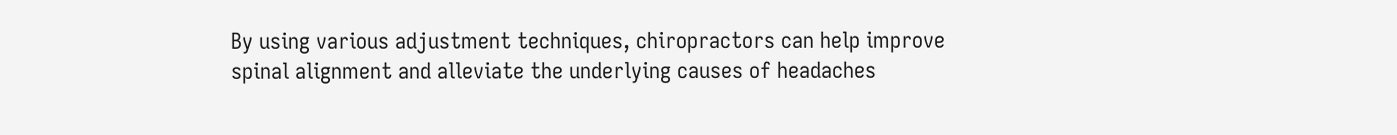By using various adjustment techniques, chiropractors can help improve spinal alignment and alleviate the underlying causes of headaches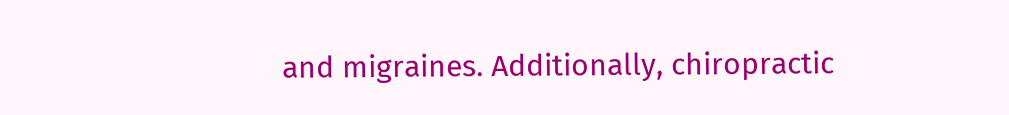and migraines. Additionally, chiropractic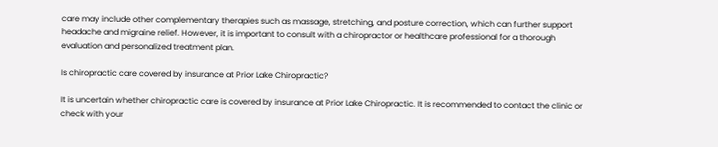care may include other complementary therapies such as massage, stretching, and posture correction, which can further support headache and migraine relief. However, it is important to consult with a chiropractor or healthcare professional for a thorough evaluation and personalized treatment plan.

Is chiropractic care covered by insurance at Prior Lake Chiropractic?

It is uncertain whether chiropractic care is covered by insurance at Prior Lake Chiropractic. It is recommended to contact the clinic or check with your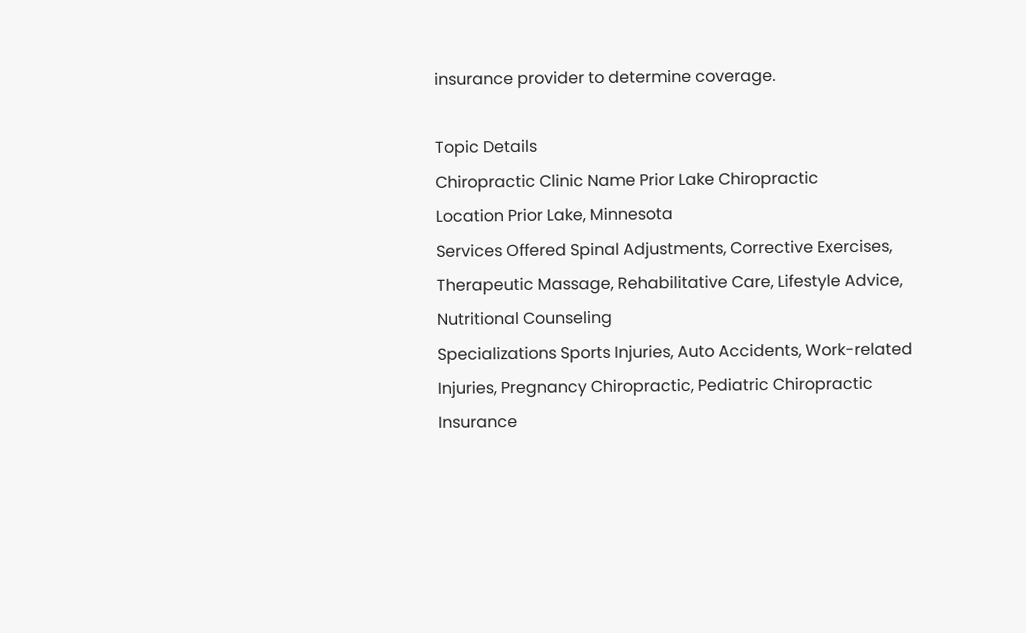insurance provider to determine coverage.

Topic Details
Chiropractic Clinic Name Prior Lake Chiropractic
Location Prior Lake, Minnesota
Services Offered Spinal Adjustments, Corrective Exercises, Therapeutic Massage, Rehabilitative Care, Lifestyle Advice, Nutritional Counseling
Specializations Sports Injuries, Auto Accidents, Work-related Injuries, Pregnancy Chiropractic, Pediatric Chiropractic
Insurance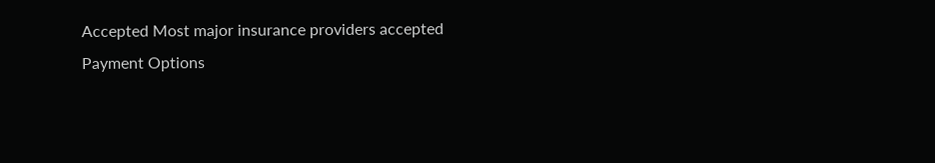Accepted Most major insurance providers accepted
Payment Options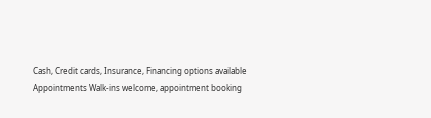Cash, Credit cards, Insurance, Financing options available
Appointments Walk-ins welcome, appointment booking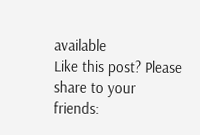available
Like this post? Please share to your friends: